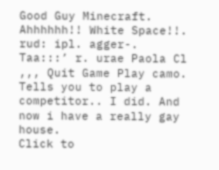Good Guy Minecraft. Ahhhhhh!! White Space!!. rud: ipl. agger-. Taa:::’ r. urae Paola Cl ,,, Quit Game Play camo. Tells you to play a competitor.. I did. And now i have a really gay house.
Click to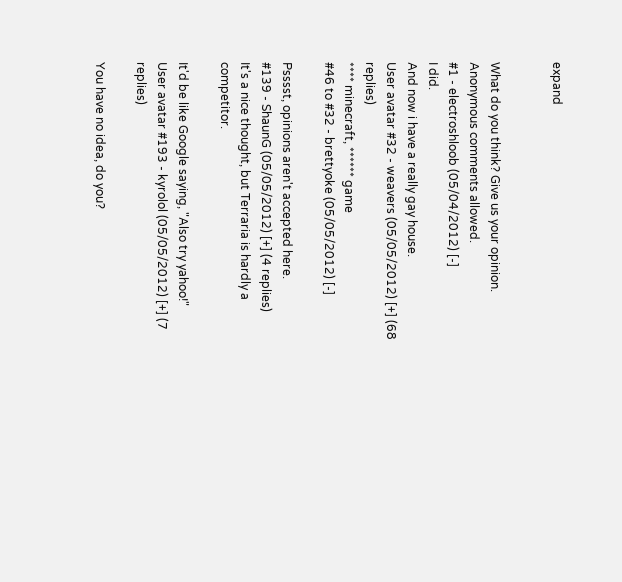expand


What do you think? Give us your opinion. Anonymous comments allowed.
#1 - electroshloob (05/04/2012) [-]
I did.
And now i have a really gay house.
User avatar #32 - weavers (05/05/2012) [+] (68 replies)
**** minecraft, ****** game
#46 to #32 - brettyoke (05/05/2012) [-]

Psssst, opinions aren't accepted here.
#139 - ShaunG (05/05/2012) [+] (4 replies)
It's a nice thought, but Terraria is hardly a competitor.

It'd be like Google saying, "Also try yahoo!"
User avatar #193 - kyrolol (05/05/2012) [+] (7 replies)

You have no idea, do you?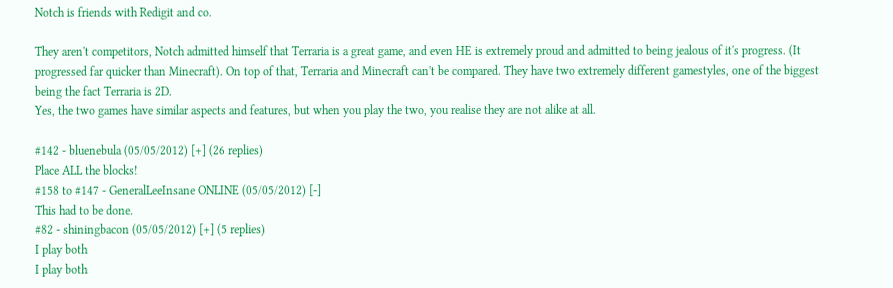Notch is friends with Redigit and co.

They aren't competitors, Notch admitted himself that Terraria is a great game, and even HE is extremely proud and admitted to being jealous of it's progress. (It progressed far quicker than Minecraft). On top of that, Terraria and Minecraft can't be compared. They have two extremely different gamestyles, one of the biggest being the fact Terraria is 2D.
Yes, the two games have similar aspects and features, but when you play the two, you realise they are not alike at all.

#142 - bluenebula (05/05/2012) [+] (26 replies)
Place ALL the blocks!
#158 to #147 - GeneralLeeInsane ONLINE (05/05/2012) [-]
This had to be done.
#82 - shiningbacon (05/05/2012) [+] (5 replies)
I play both
I play both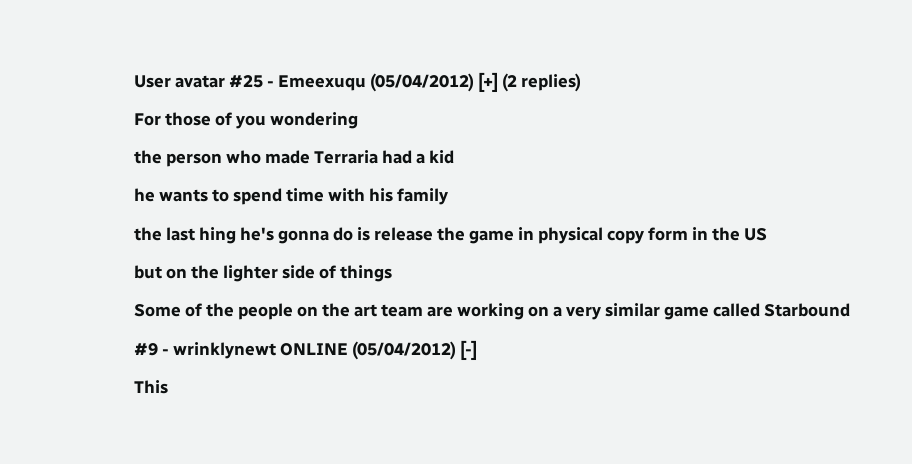User avatar #25 - Emeexuqu (05/04/2012) [+] (2 replies)
For those of you wondering
the person who made Terraria had a kid
he wants to spend time with his family
the last hing he's gonna do is release the game in physical copy form in the US
but on the lighter side of things
Some of the people on the art team are working on a very similar game called Starbound
#9 - wrinklynewt ONLINE (05/04/2012) [-]
This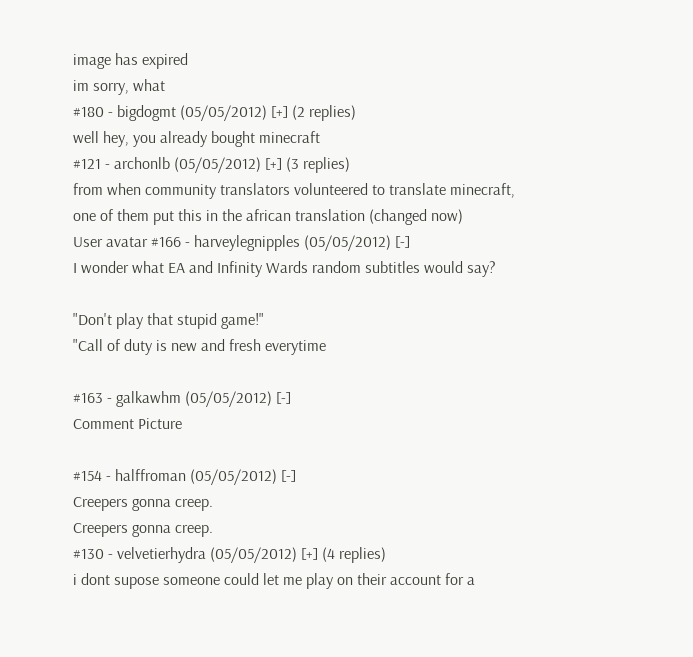image has expired
im sorry, what
#180 - bigdogmt (05/05/2012) [+] (2 replies)
well hey, you already bought minecraft
#121 - archonlb (05/05/2012) [+] (3 replies)
from when community translators volunteered to translate minecraft, one of them put this in the african translation (changed now)
User avatar #166 - harveylegnipples (05/05/2012) [-]
I wonder what EA and Infinity Wards random subtitles would say?

"Don't play that stupid game!"
"Call of duty is new and fresh everytime

#163 - galkawhm (05/05/2012) [-]
Comment Picture

#154 - halffroman (05/05/2012) [-]
Creepers gonna creep.
Creepers gonna creep.
#130 - velvetierhydra (05/05/2012) [+] (4 replies)
i dont supose someone could let me play on their account for a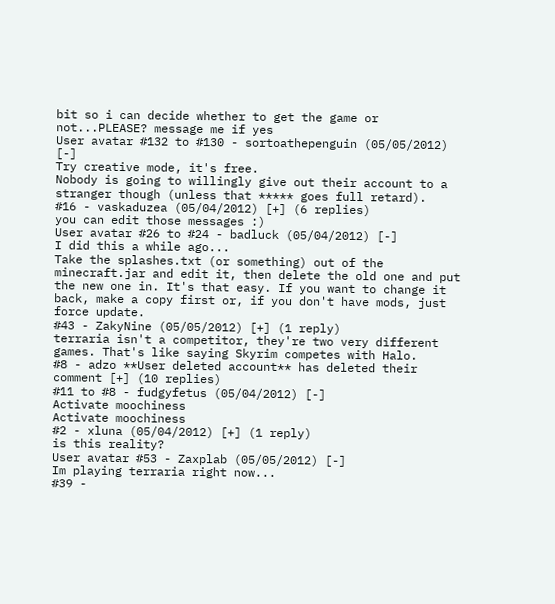bit so i can decide whether to get the game or not...PLEASE? message me if yes
User avatar #132 to #130 - sortoathepenguin (05/05/2012) [-]
Try creative mode, it's free.
Nobody is going to willingly give out their account to a stranger though (unless that ***** goes full retard).
#16 - vaskaduzea (05/04/2012) [+] (6 replies)
you can edit those messages :)
User avatar #26 to #24 - badluck (05/04/2012) [-]
I did this a while ago...
Take the splashes.txt (or something) out of the minecraft.jar and edit it, then delete the old one and put the new one in. It's that easy. If you want to change it back, make a copy first or, if you don't have mods, just force update.
#43 - ZakyNine (05/05/2012) [+] (1 reply)
terraria isn't a competitor, they're two very different games. That's like saying Skyrim competes with Halo.
#8 - adzo **User deleted account** has deleted their comment [+] (10 replies)
#11 to #8 - fudgyfetus (05/04/2012) [-]
Activate moochiness
Activate moochiness
#2 - xluna (05/04/2012) [+] (1 reply)
is this reality?
User avatar #53 - Zaxplab (05/05/2012) [-]
Im playing terraria right now...
#39 -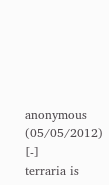anonymous (05/05/2012) [-]
terraria is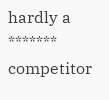hardly a ******* competitor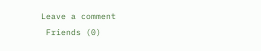Leave a comment
 Friends (0)